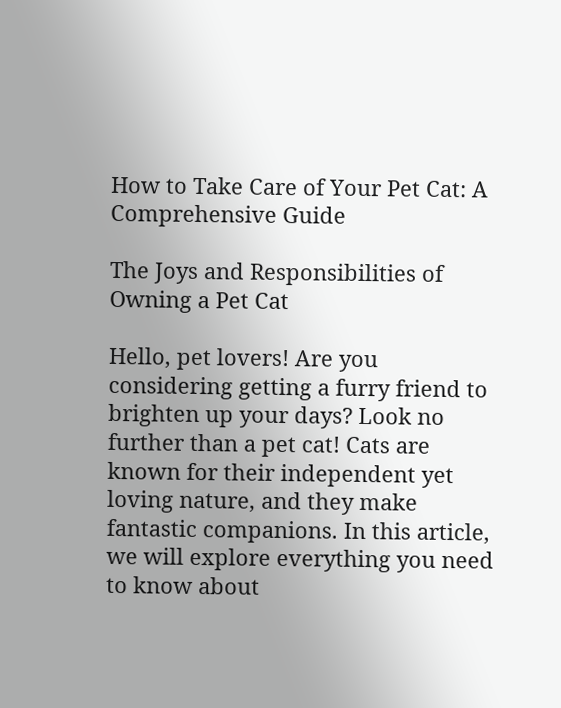How to Take Care of Your Pet Cat: A Comprehensive Guide

The Joys and Responsibilities of Owning a Pet Cat

Hello, pet lovers! Are you considering getting a furry friend to brighten up your days? Look no further than a pet cat! Cats are known for their independent yet loving nature, and they make fantastic companions. In this article, we will explore everything you need to know about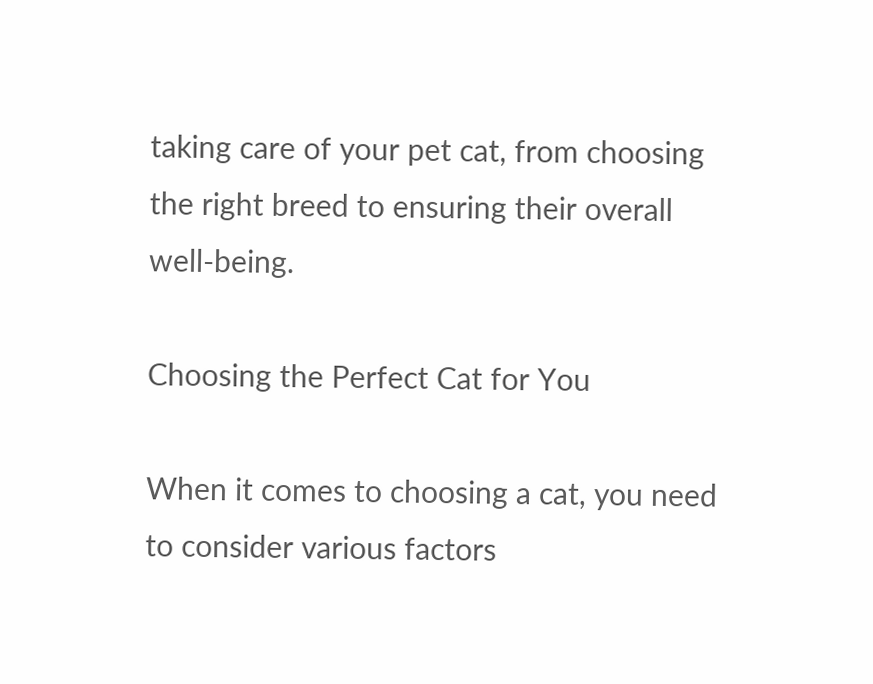taking care of your pet cat, from choosing the right breed to ensuring their overall well-being.

Choosing the Perfect Cat for You

When it comes to choosing a cat, you need to consider various factors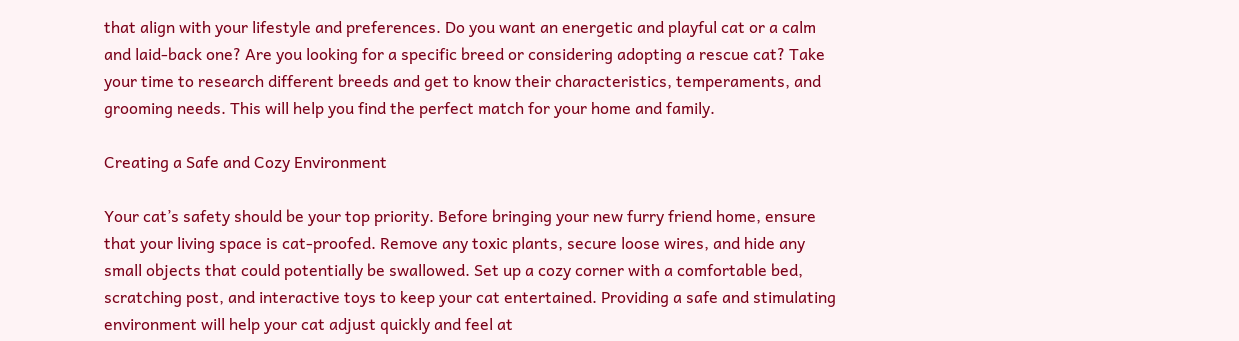that align with your lifestyle and preferences. Do you want an energetic and playful cat or a calm and laid-back one? Are you looking for a specific breed or considering adopting a rescue cat? Take your time to research different breeds and get to know their characteristics, temperaments, and grooming needs. This will help you find the perfect match for your home and family.

Creating a Safe and Cozy Environment

Your cat’s safety should be your top priority. Before bringing your new furry friend home, ensure that your living space is cat-proofed. Remove any toxic plants, secure loose wires, and hide any small objects that could potentially be swallowed. Set up a cozy corner with a comfortable bed, scratching post, and interactive toys to keep your cat entertained. Providing a safe and stimulating environment will help your cat adjust quickly and feel at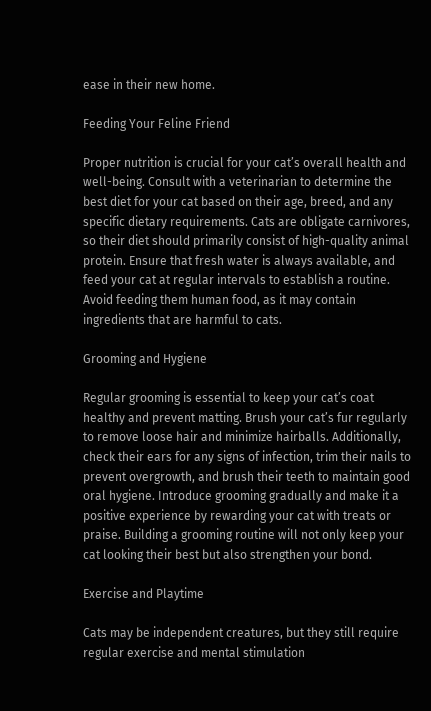ease in their new home.

Feeding Your Feline Friend

Proper nutrition is crucial for your cat’s overall health and well-being. Consult with a veterinarian to determine the best diet for your cat based on their age, breed, and any specific dietary requirements. Cats are obligate carnivores, so their diet should primarily consist of high-quality animal protein. Ensure that fresh water is always available, and feed your cat at regular intervals to establish a routine. Avoid feeding them human food, as it may contain ingredients that are harmful to cats.

Grooming and Hygiene

Regular grooming is essential to keep your cat’s coat healthy and prevent matting. Brush your cat’s fur regularly to remove loose hair and minimize hairballs. Additionally, check their ears for any signs of infection, trim their nails to prevent overgrowth, and brush their teeth to maintain good oral hygiene. Introduce grooming gradually and make it a positive experience by rewarding your cat with treats or praise. Building a grooming routine will not only keep your cat looking their best but also strengthen your bond.

Exercise and Playtime

Cats may be independent creatures, but they still require regular exercise and mental stimulation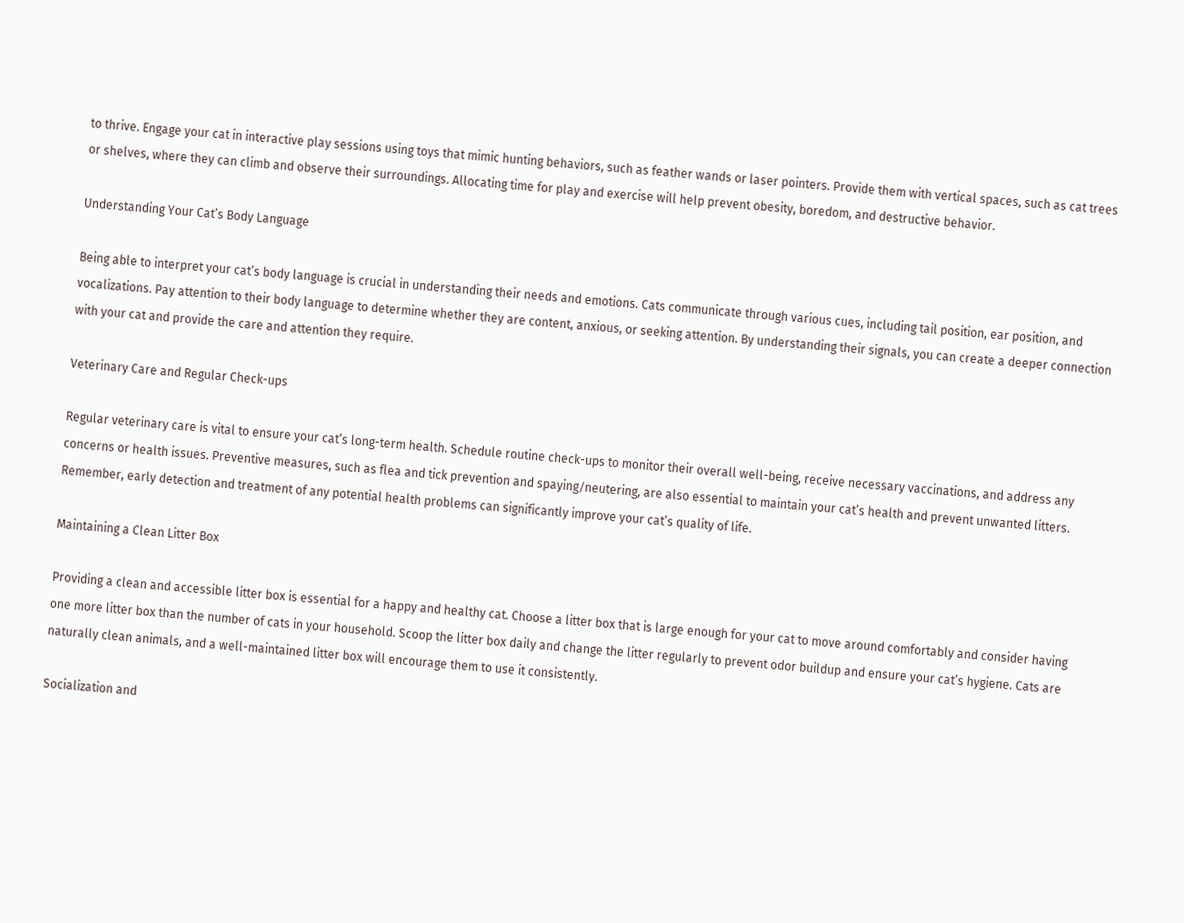to thrive. Engage your cat in interactive play sessions using toys that mimic hunting behaviors, such as feather wands or laser pointers. Provide them with vertical spaces, such as cat trees or shelves, where they can climb and observe their surroundings. Allocating time for play and exercise will help prevent obesity, boredom, and destructive behavior.

Understanding Your Cat’s Body Language

Being able to interpret your cat’s body language is crucial in understanding their needs and emotions. Cats communicate through various cues, including tail position, ear position, and vocalizations. Pay attention to their body language to determine whether they are content, anxious, or seeking attention. By understanding their signals, you can create a deeper connection with your cat and provide the care and attention they require.

Veterinary Care and Regular Check-ups

Regular veterinary care is vital to ensure your cat’s long-term health. Schedule routine check-ups to monitor their overall well-being, receive necessary vaccinations, and address any concerns or health issues. Preventive measures, such as flea and tick prevention and spaying/neutering, are also essential to maintain your cat’s health and prevent unwanted litters. Remember, early detection and treatment of any potential health problems can significantly improve your cat’s quality of life.

Maintaining a Clean Litter Box

Providing a clean and accessible litter box is essential for a happy and healthy cat. Choose a litter box that is large enough for your cat to move around comfortably and consider having one more litter box than the number of cats in your household. Scoop the litter box daily and change the litter regularly to prevent odor buildup and ensure your cat’s hygiene. Cats are naturally clean animals, and a well-maintained litter box will encourage them to use it consistently.

Socialization and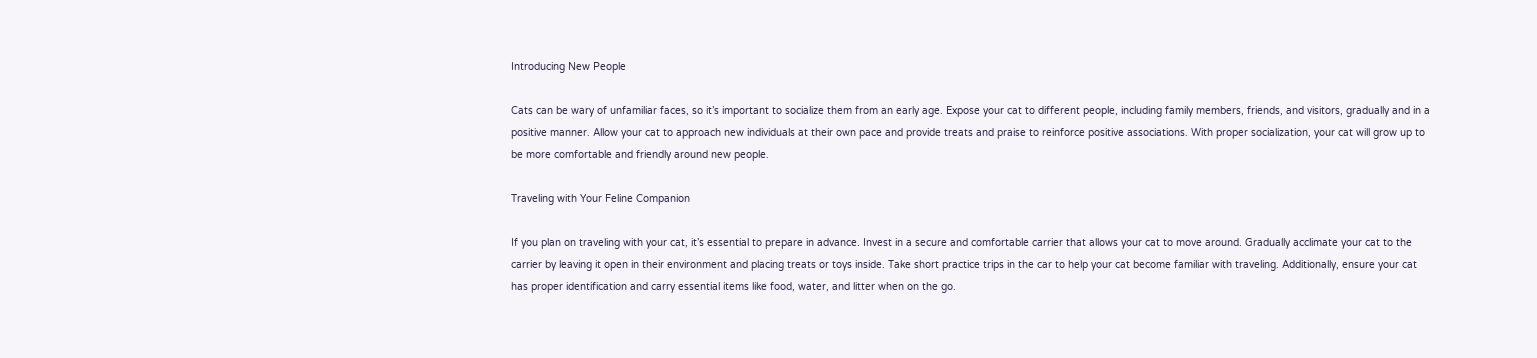Introducing New People

Cats can be wary of unfamiliar faces, so it’s important to socialize them from an early age. Expose your cat to different people, including family members, friends, and visitors, gradually and in a positive manner. Allow your cat to approach new individuals at their own pace and provide treats and praise to reinforce positive associations. With proper socialization, your cat will grow up to be more comfortable and friendly around new people.

Traveling with Your Feline Companion

If you plan on traveling with your cat, it’s essential to prepare in advance. Invest in a secure and comfortable carrier that allows your cat to move around. Gradually acclimate your cat to the carrier by leaving it open in their environment and placing treats or toys inside. Take short practice trips in the car to help your cat become familiar with traveling. Additionally, ensure your cat has proper identification and carry essential items like food, water, and litter when on the go.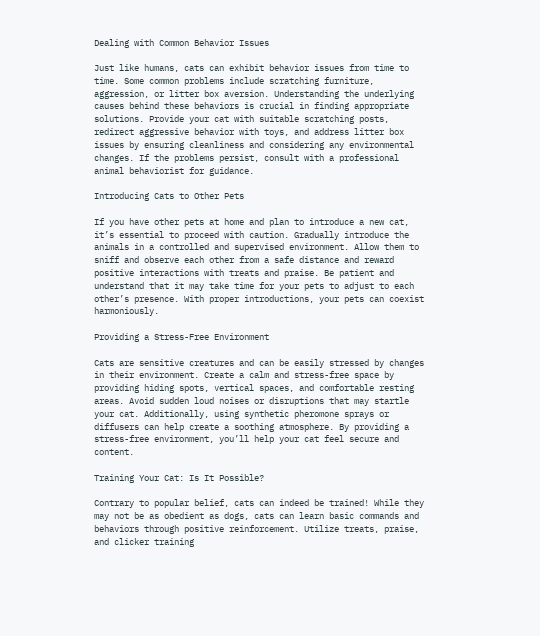Dealing with Common Behavior Issues

Just like humans, cats can exhibit behavior issues from time to time. Some common problems include scratching furniture, aggression, or litter box aversion. Understanding the underlying causes behind these behaviors is crucial in finding appropriate solutions. Provide your cat with suitable scratching posts, redirect aggressive behavior with toys, and address litter box issues by ensuring cleanliness and considering any environmental changes. If the problems persist, consult with a professional animal behaviorist for guidance.

Introducing Cats to Other Pets

If you have other pets at home and plan to introduce a new cat, it’s essential to proceed with caution. Gradually introduce the animals in a controlled and supervised environment. Allow them to sniff and observe each other from a safe distance and reward positive interactions with treats and praise. Be patient and understand that it may take time for your pets to adjust to each other’s presence. With proper introductions, your pets can coexist harmoniously.

Providing a Stress-Free Environment

Cats are sensitive creatures and can be easily stressed by changes in their environment. Create a calm and stress-free space by providing hiding spots, vertical spaces, and comfortable resting areas. Avoid sudden loud noises or disruptions that may startle your cat. Additionally, using synthetic pheromone sprays or diffusers can help create a soothing atmosphere. By providing a stress-free environment, you’ll help your cat feel secure and content.

Training Your Cat: Is It Possible?

Contrary to popular belief, cats can indeed be trained! While they may not be as obedient as dogs, cats can learn basic commands and behaviors through positive reinforcement. Utilize treats, praise, and clicker training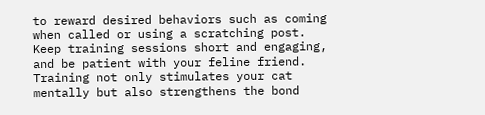to reward desired behaviors such as coming when called or using a scratching post. Keep training sessions short and engaging, and be patient with your feline friend. Training not only stimulates your cat mentally but also strengthens the bond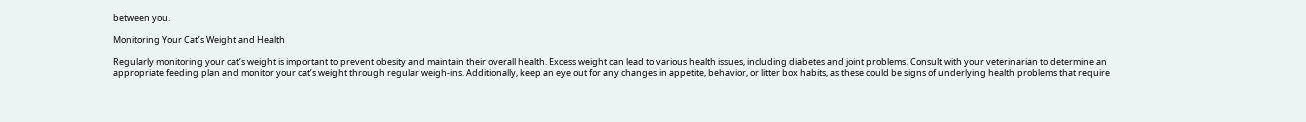between you.

Monitoring Your Cat’s Weight and Health

Regularly monitoring your cat’s weight is important to prevent obesity and maintain their overall health. Excess weight can lead to various health issues, including diabetes and joint problems. Consult with your veterinarian to determine an appropriate feeding plan and monitor your cat’s weight through regular weigh-ins. Additionally, keep an eye out for any changes in appetite, behavior, or litter box habits, as these could be signs of underlying health problems that require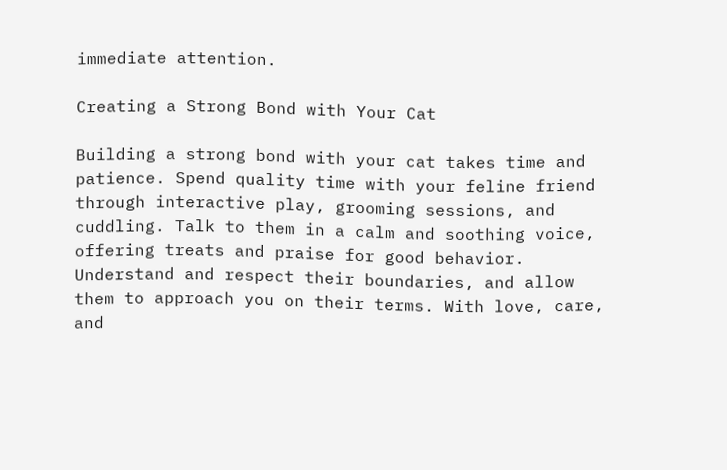immediate attention.

Creating a Strong Bond with Your Cat

Building a strong bond with your cat takes time and patience. Spend quality time with your feline friend through interactive play, grooming sessions, and cuddling. Talk to them in a calm and soothing voice, offering treats and praise for good behavior. Understand and respect their boundaries, and allow them to approach you on their terms. With love, care, and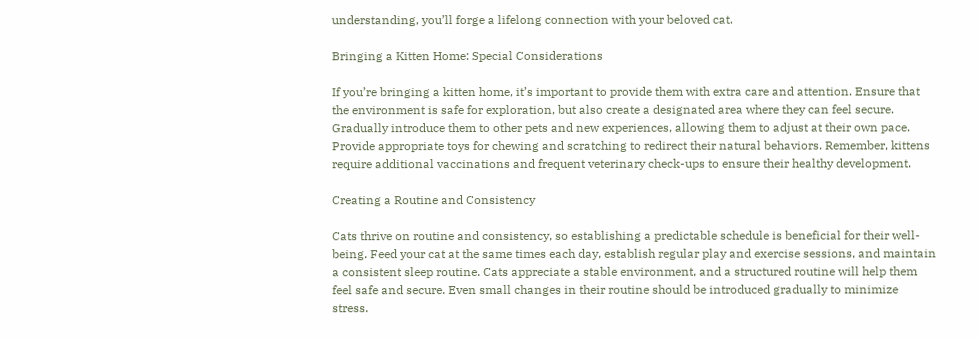understanding, you’ll forge a lifelong connection with your beloved cat.

Bringing a Kitten Home: Special Considerations

If you’re bringing a kitten home, it’s important to provide them with extra care and attention. Ensure that the environment is safe for exploration, but also create a designated area where they can feel secure. Gradually introduce them to other pets and new experiences, allowing them to adjust at their own pace. Provide appropriate toys for chewing and scratching to redirect their natural behaviors. Remember, kittens require additional vaccinations and frequent veterinary check-ups to ensure their healthy development.

Creating a Routine and Consistency

Cats thrive on routine and consistency, so establishing a predictable schedule is beneficial for their well-being. Feed your cat at the same times each day, establish regular play and exercise sessions, and maintain a consistent sleep routine. Cats appreciate a stable environment, and a structured routine will help them feel safe and secure. Even small changes in their routine should be introduced gradually to minimize stress.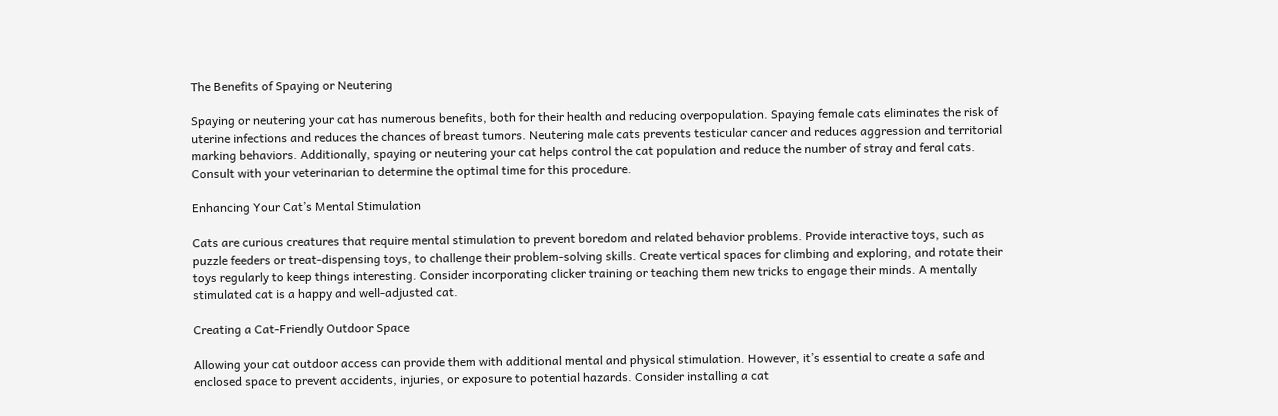The Benefits of Spaying or Neutering

Spaying or neutering your cat has numerous benefits, both for their health and reducing overpopulation. Spaying female cats eliminates the risk of uterine infections and reduces the chances of breast tumors. Neutering male cats prevents testicular cancer and reduces aggression and territorial marking behaviors. Additionally, spaying or neutering your cat helps control the cat population and reduce the number of stray and feral cats. Consult with your veterinarian to determine the optimal time for this procedure.

Enhancing Your Cat’s Mental Stimulation

Cats are curious creatures that require mental stimulation to prevent boredom and related behavior problems. Provide interactive toys, such as puzzle feeders or treat-dispensing toys, to challenge their problem-solving skills. Create vertical spaces for climbing and exploring, and rotate their toys regularly to keep things interesting. Consider incorporating clicker training or teaching them new tricks to engage their minds. A mentally stimulated cat is a happy and well-adjusted cat.

Creating a Cat-Friendly Outdoor Space

Allowing your cat outdoor access can provide them with additional mental and physical stimulation. However, it’s essential to create a safe and enclosed space to prevent accidents, injuries, or exposure to potential hazards. Consider installing a cat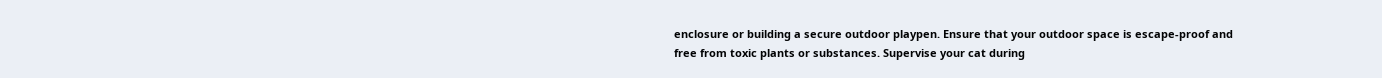enclosure or building a secure outdoor playpen. Ensure that your outdoor space is escape-proof and free from toxic plants or substances. Supervise your cat during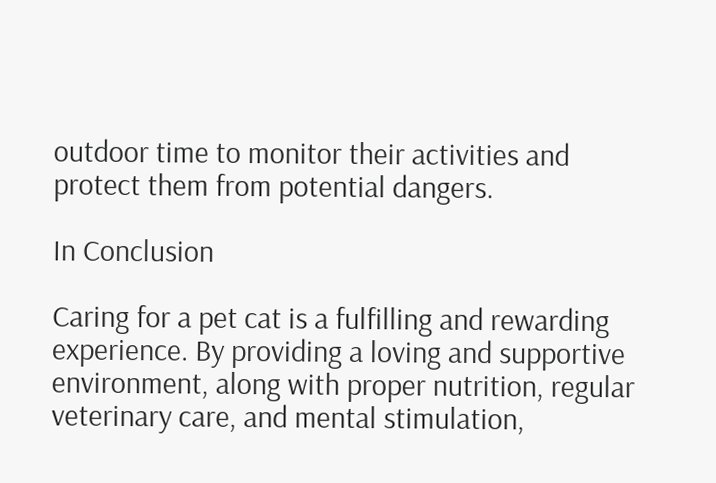outdoor time to monitor their activities and protect them from potential dangers.

In Conclusion

Caring for a pet cat is a fulfilling and rewarding experience. By providing a loving and supportive environment, along with proper nutrition, regular veterinary care, and mental stimulation,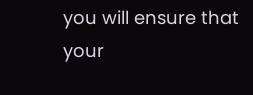you will ensure that your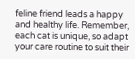feline friend leads a happy and healthy life. Remember, each cat is unique, so adapt your care routine to suit their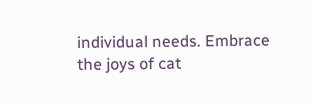individual needs. Embrace the joys of cat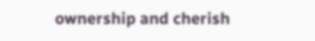ownership and cherish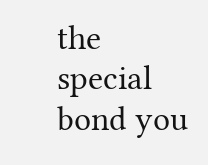the special bond you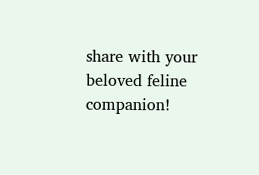share with your beloved feline companion!